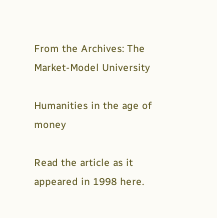From the Archives: The Market-Model University

Humanities in the age of money

Read the article as it appeared in 1998 here.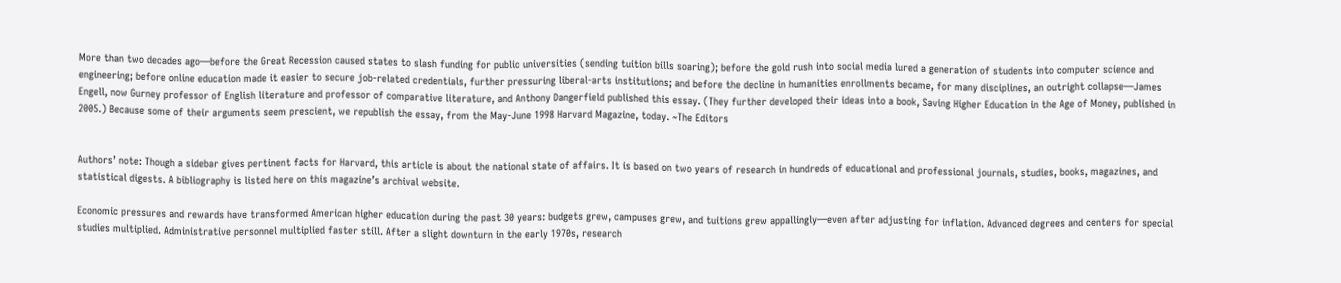More than two decades ago—before the Great Recession caused states to slash funding for public universities (sending tuition bills soaring); before the gold rush into social media lured a generation of students into computer science and engineering; before online education made it easier to secure job-related credentials, further pressuring liberal-arts institutions; and before the decline in humanities enrollments became, for many disciplines, an outright collapse—James Engell, now Gurney professor of English literature and professor of comparative literature, and Anthony Dangerfield published this essay. (They further developed their ideas into a book, Saving Higher Education in the Age of Money, published in 2005.) Because some of their arguments seem prescient, we republish the essay, from the May-June 1998 Harvard Magazine, today. ~The Editors


Authors’ note: Though a sidebar gives pertinent facts for Harvard, this article is about the national state of affairs. It is based on two years of research in hundreds of educational and professional journals, studies, books, magazines, and statistical digests. A bibliography is listed here on this magazine’s archival website.

Economic pressures and rewards have transformed American higher education during the past 30 years: budgets grew, campuses grew, and tuitions grew appallingly—even after adjusting for inflation. Advanced degrees and centers for special studies multiplied. Administrative personnel multiplied faster still. After a slight downturn in the early 1970s, research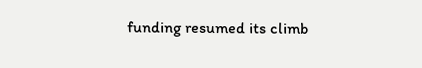funding resumed its climb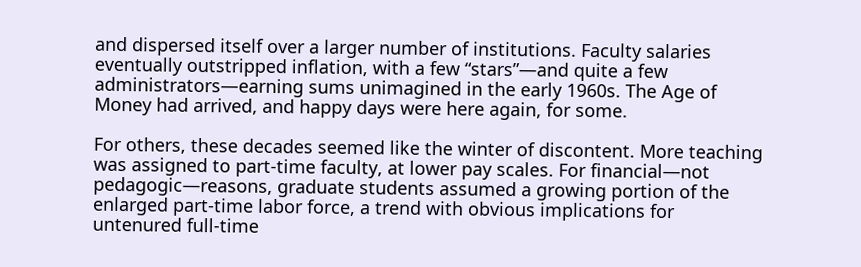and dispersed itself over a larger number of institutions. Faculty salaries eventually outstripped inflation, with a few “stars”—and quite a few administrators—earning sums unimagined in the early 1960s. The Age of Money had arrived, and happy days were here again, for some.

For others, these decades seemed like the winter of discontent. More teaching was assigned to part-time faculty, at lower pay scales. For financial—not pedagogic—reasons, graduate students assumed a growing portion of the enlarged part-time labor force, a trend with obvious implications for untenured full-time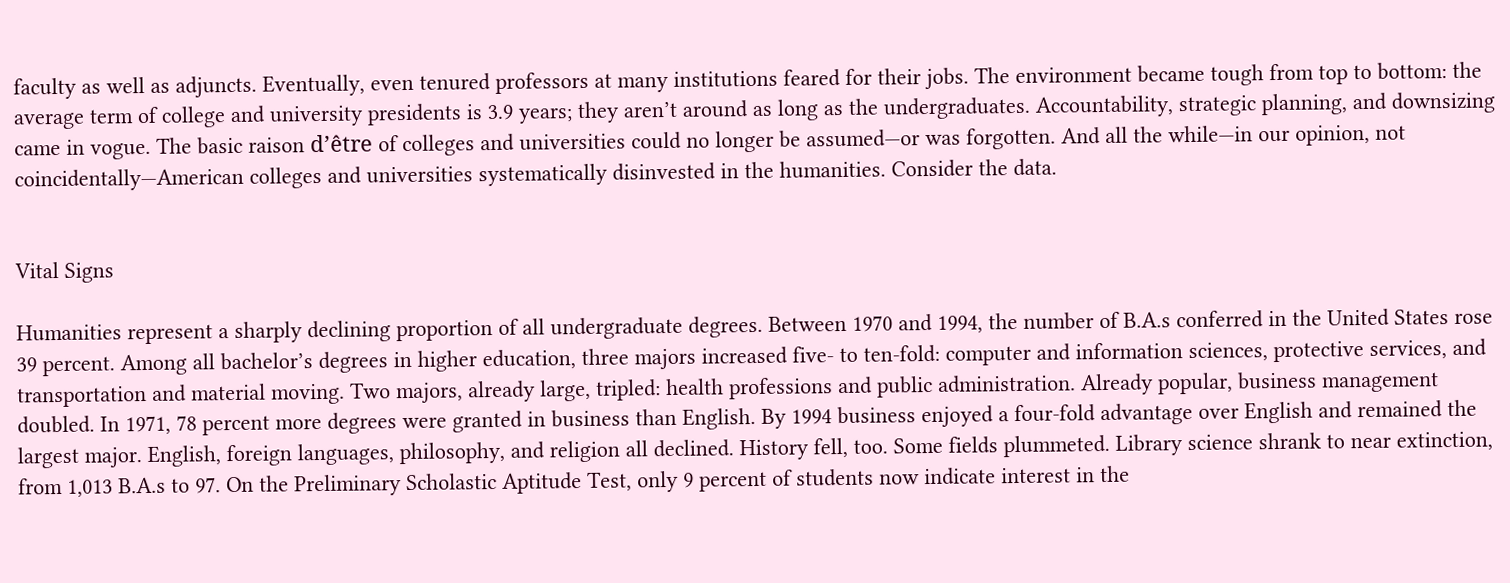faculty as well as adjuncts. Eventually, even tenured professors at many institutions feared for their jobs. The environment became tough from top to bottom: the average term of college and university presidents is 3.9 years; they aren’t around as long as the undergraduates. Accountability, strategic planning, and downsizing came in vogue. The basic raison d’être of colleges and universities could no longer be assumed—or was forgotten. And all the while—in our opinion, not coincidentally—American colleges and universities systematically disinvested in the humanities. Consider the data.


Vital Signs

Humanities represent a sharply declining proportion of all undergraduate degrees. Between 1970 and 1994, the number of B.A.s conferred in the United States rose 39 percent. Among all bachelor’s degrees in higher education, three majors increased five- to ten-fold: computer and information sciences, protective services, and transportation and material moving. Two majors, already large, tripled: health professions and public administration. Already popular, business management doubled. In 1971, 78 percent more degrees were granted in business than English. By 1994 business enjoyed a four-fold advantage over English and remained the largest major. English, foreign languages, philosophy, and religion all declined. History fell, too. Some fields plummeted. Library science shrank to near extinction, from 1,013 B.A.s to 97. On the Preliminary Scholastic Aptitude Test, only 9 percent of students now indicate interest in the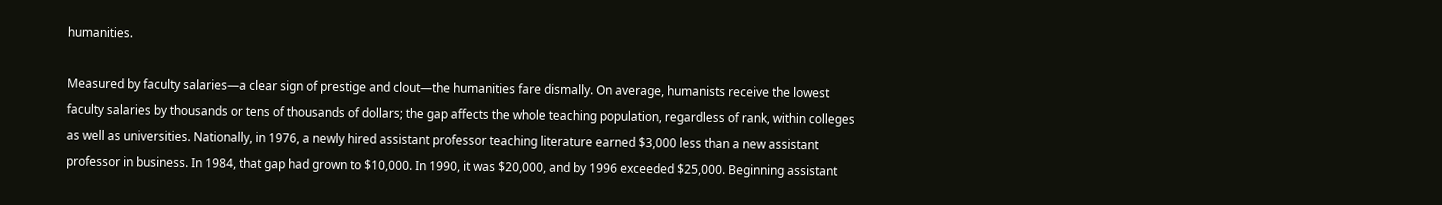humanities.

Measured by faculty salaries—a clear sign of prestige and clout—the humanities fare dismally. On average, humanists receive the lowest faculty salaries by thousands or tens of thousands of dollars; the gap affects the whole teaching population, regardless of rank, within colleges as well as universities. Nationally, in 1976, a newly hired assistant professor teaching literature earned $3,000 less than a new assistant professor in business. In 1984, that gap had grown to $10,000. In 1990, it was $20,000, and by 1996 exceeded $25,000. Beginning assistant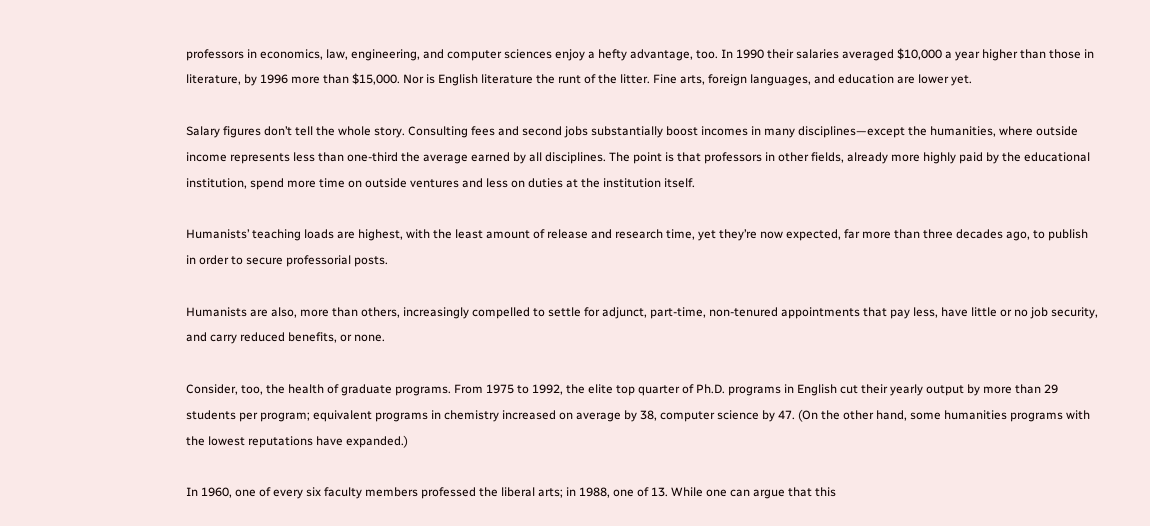professors in economics, law, engineering, and computer sciences enjoy a hefty advantage, too. In 1990 their salaries averaged $10,000 a year higher than those in literature, by 1996 more than $15,000. Nor is English literature the runt of the litter. Fine arts, foreign languages, and education are lower yet.

Salary figures don’t tell the whole story. Consulting fees and second jobs substantially boost incomes in many disciplines—except the humanities, where outside income represents less than one-third the average earned by all disciplines. The point is that professors in other fields, already more highly paid by the educational institution, spend more time on outside ventures and less on duties at the institution itself.

Humanists’ teaching loads are highest, with the least amount of release and research time, yet they’re now expected, far more than three decades ago, to publish in order to secure professorial posts.

Humanists are also, more than others, increasingly compelled to settle for adjunct, part-time, non-tenured appointments that pay less, have little or no job security, and carry reduced benefits, or none.

Consider, too, the health of graduate programs. From 1975 to 1992, the elite top quarter of Ph.D. programs in English cut their yearly output by more than 29 students per program; equivalent programs in chemistry increased on average by 38, computer science by 47. (On the other hand, some humanities programs with the lowest reputations have expanded.)

In 1960, one of every six faculty members professed the liberal arts; in 1988, one of 13. While one can argue that this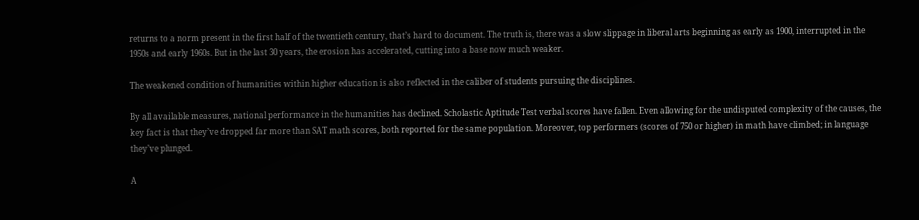returns to a norm present in the first half of the twentieth century, that’s hard to document. The truth is, there was a slow slippage in liberal arts beginning as early as 1900, interrupted in the 1950s and early 1960s. But in the last 30 years, the erosion has accelerated, cutting into a base now much weaker.

The weakened condition of humanities within higher education is also reflected in the caliber of students pursuing the disciplines.

By all available measures, national performance in the humanities has declined. Scholastic Aptitude Test verbal scores have fallen. Even allowing for the undisputed complexity of the causes, the key fact is that they’ve dropped far more than SAT math scores, both reported for the same population. Moreover, top performers (scores of 750 or higher) in math have climbed; in language they’ve plunged.

A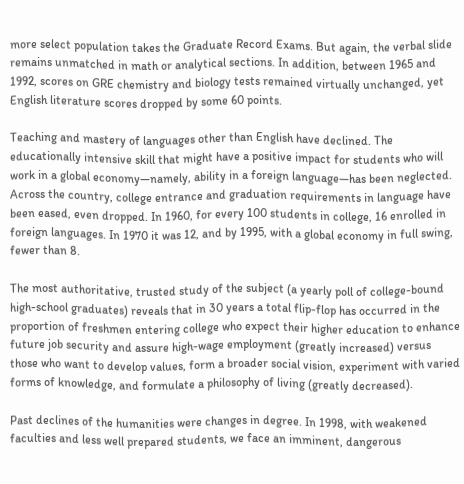more select population takes the Graduate Record Exams. But again, the verbal slide remains unmatched in math or analytical sections. In addition, between 1965 and 1992, scores on GRE chemistry and biology tests remained virtually unchanged, yet English literature scores dropped by some 60 points.

Teaching and mastery of languages other than English have declined. The educationally intensive skill that might have a positive impact for students who will work in a global economy—namely, ability in a foreign language—has been neglected. Across the country, college entrance and graduation requirements in language have been eased, even dropped. In 1960, for every 100 students in college, 16 enrolled in foreign languages. In 1970 it was 12, and by 1995, with a global economy in full swing, fewer than 8.

The most authoritative, trusted study of the subject (a yearly poll of college-bound high-school graduates) reveals that in 30 years a total flip-flop has occurred in the proportion of freshmen entering college who expect their higher education to enhance future job security and assure high-wage employment (greatly increased) versus those who want to develop values, form a broader social vision, experiment with varied forms of knowledge, and formulate a philosophy of living (greatly decreased).

Past declines of the humanities were changes in degree. In 1998, with weakened faculties and less well prepared students, we face an imminent, dangerous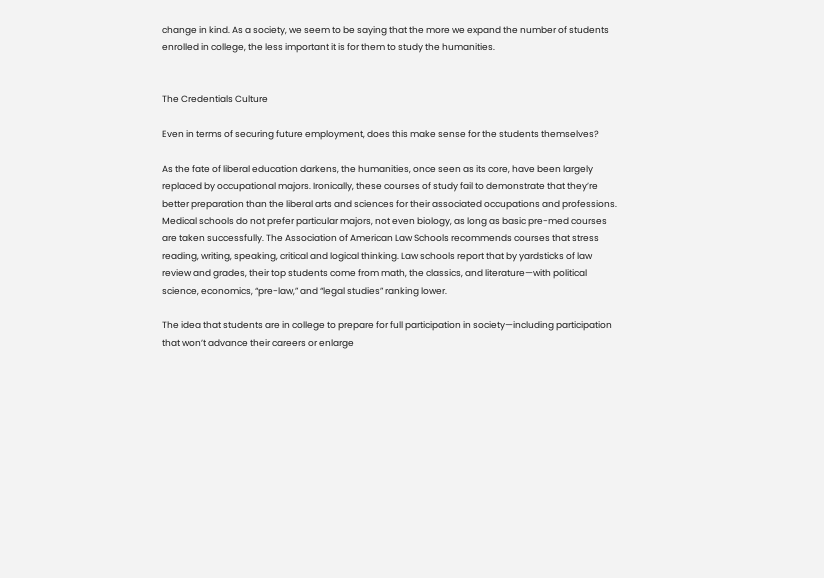change in kind. As a society, we seem to be saying that the more we expand the number of students enrolled in college, the less important it is for them to study the humanities.


The Credentials Culture

Even in terms of securing future employment, does this make sense for the students themselves?

As the fate of liberal education darkens, the humanities, once seen as its core, have been largely replaced by occupational majors. Ironically, these courses of study fail to demonstrate that they’re better preparation than the liberal arts and sciences for their associated occupations and professions. Medical schools do not prefer particular majors, not even biology, as long as basic pre-med courses are taken successfully. The Association of American Law Schools recommends courses that stress reading, writing, speaking, critical and logical thinking. Law schools report that by yardsticks of law review and grades, their top students come from math, the classics, and literature—with political science, economics, “pre-law,” and “legal studies” ranking lower.

The idea that students are in college to prepare for full participation in society—including participation that won’t advance their careers or enlarge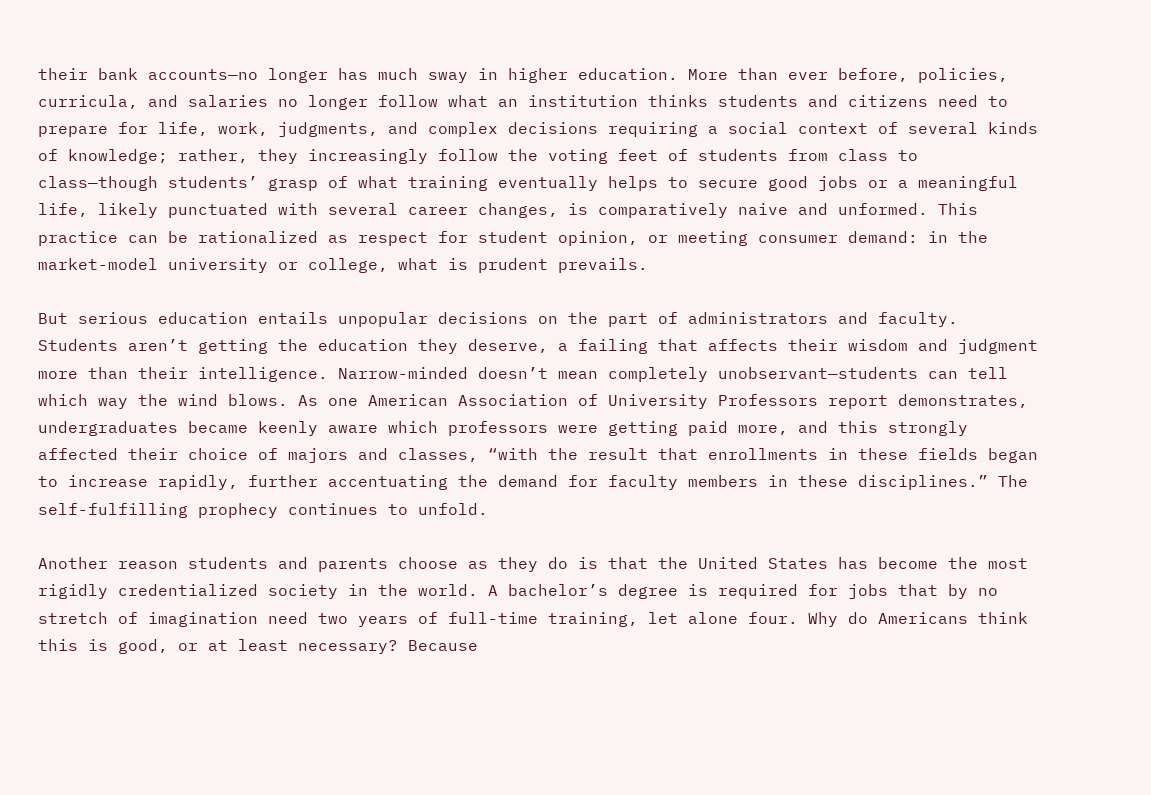their bank accounts—no longer has much sway in higher education. More than ever before, policies, curricula, and salaries no longer follow what an institution thinks students and citizens need to prepare for life, work, judgments, and complex decisions requiring a social context of several kinds of knowledge; rather, they increasingly follow the voting feet of students from class to class—though students’ grasp of what training eventually helps to secure good jobs or a meaningful life, likely punctuated with several career changes, is comparatively naive and unformed. This practice can be rationalized as respect for student opinion, or meeting consumer demand: in the market-model university or college, what is prudent prevails.

But serious education entails unpopular decisions on the part of administrators and faculty. Students aren’t getting the education they deserve, a failing that affects their wisdom and judgment more than their intelligence. Narrow-minded doesn’t mean completely unobservant—students can tell which way the wind blows. As one American Association of University Professors report demonstrates, undergraduates became keenly aware which professors were getting paid more, and this strongly affected their choice of majors and classes, “with the result that enrollments in these fields began to increase rapidly, further accentuating the demand for faculty members in these disciplines.” The self-fulfilling prophecy continues to unfold.

Another reason students and parents choose as they do is that the United States has become the most rigidly credentialized society in the world. A bachelor’s degree is required for jobs that by no stretch of imagination need two years of full-time training, let alone four. Why do Americans think this is good, or at least necessary? Because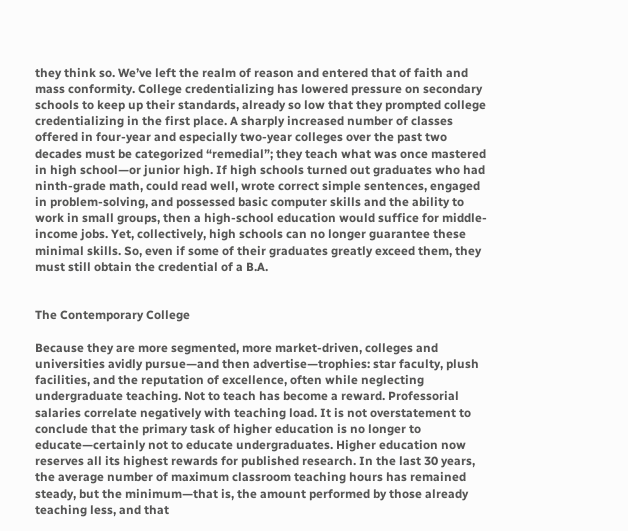they think so. We’ve left the realm of reason and entered that of faith and mass conformity. College credentializing has lowered pressure on secondary schools to keep up their standards, already so low that they prompted college credentializing in the first place. A sharply increased number of classes offered in four-year and especially two-year colleges over the past two decades must be categorized “remedial”; they teach what was once mastered in high school—or junior high. If high schools turned out graduates who had ninth-grade math, could read well, wrote correct simple sentences, engaged in problem-solving, and possessed basic computer skills and the ability to work in small groups, then a high-school education would suffice for middle-income jobs. Yet, collectively, high schools can no longer guarantee these minimal skills. So, even if some of their graduates greatly exceed them, they must still obtain the credential of a B.A.


The Contemporary College

Because they are more segmented, more market-driven, colleges and universities avidly pursue—and then advertise—trophies: star faculty, plush facilities, and the reputation of excellence, often while neglecting undergraduate teaching. Not to teach has become a reward. Professorial salaries correlate negatively with teaching load. It is not overstatement to conclude that the primary task of higher education is no longer to educate—certainly not to educate undergraduates. Higher education now reserves all its highest rewards for published research. In the last 30 years, the average number of maximum classroom teaching hours has remained steady, but the minimum—that is, the amount performed by those already teaching less, and that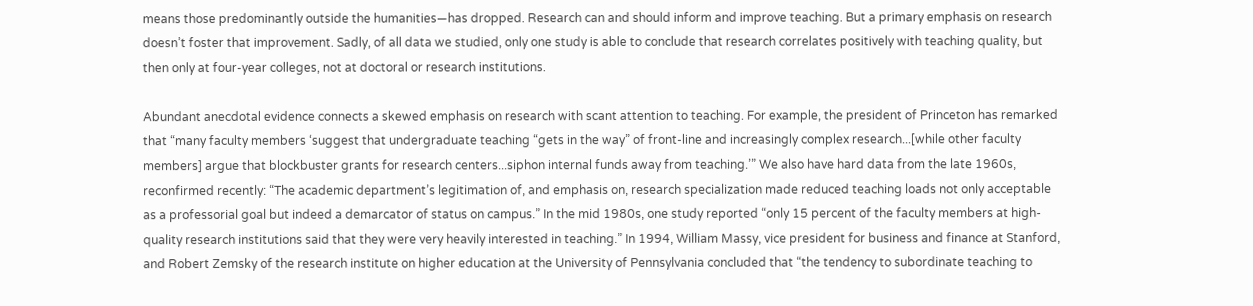means those predominantly outside the humanities—has dropped. Research can and should inform and improve teaching. But a primary emphasis on research doesn’t foster that improvement. Sadly, of all data we studied, only one study is able to conclude that research correlates positively with teaching quality, but then only at four-year colleges, not at doctoral or research institutions.

Abundant anecdotal evidence connects a skewed emphasis on research with scant attention to teaching. For example, the president of Princeton has remarked that “many faculty members ‘suggest that undergraduate teaching “gets in the way” of front-line and increasingly complex research...[while other faculty members] argue that blockbuster grants for research centers...siphon internal funds away from teaching.’” We also have hard data from the late 1960s, reconfirmed recently: “The academic department’s legitimation of, and emphasis on, research specialization made reduced teaching loads not only acceptable as a professorial goal but indeed a demarcator of status on campus.” In the mid 1980s, one study reported “only 15 percent of the faculty members at high-quality research institutions said that they were very heavily interested in teaching.” In 1994, William Massy, vice president for business and finance at Stanford, and Robert Zemsky of the research institute on higher education at the University of Pennsylvania concluded that “the tendency to subordinate teaching to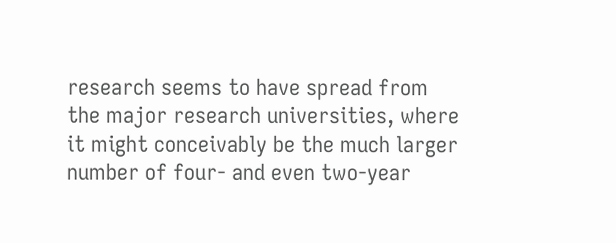research seems to have spread from the major research universities, where it might conceivably be the much larger number of four- and even two-year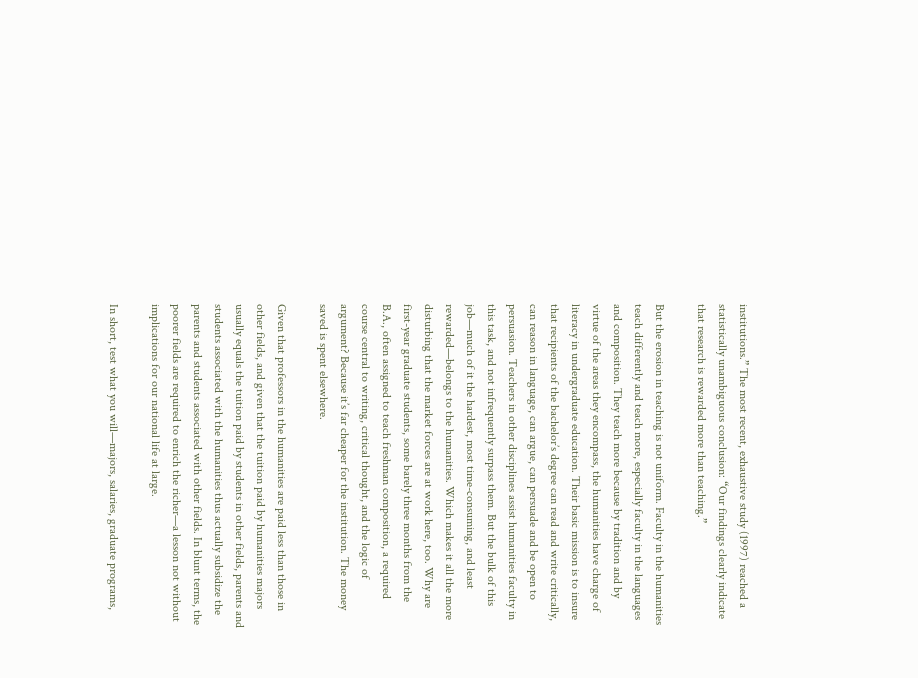institutions.” The most recent, exhaustive study (1997) reached a statistically unambiguous conclusion: “Our findings clearly indicate that research is rewarded more than teaching.”

But the erosion in teaching is not uniform. Faculty in the humanities teach differently and teach more, especially faculty in the languages and composition. They teach more because by tradition and by virtue of the areas they encompass, the humanities have charge of literacy in undergraduate education. Their basic mission is to insure that recipients of the bachelor’s degree can read and write critically, can reason in language, can argue, can persuade and be open to persuasion. Teachers in other disciplines assist humanities faculty in this task, and not infrequently surpass them. But the bulk of this job—much of it the hardest, most time-consuming, and least rewarded—belongs to the humanities. Which makes it all the more disturbing that the market forces are at work here, too. Why are first-year graduate students, some barely three months from the B.A., often assigned to teach freshman composition, a required course central to writing, critical thought, and the logic of argument? Because it’s far cheaper for the institution. The money saved is spent elsewhere.

Given that professors in the humanities are paid less than those in other fields, and given that the tuition paid by humanities majors usually equals the tuition paid by students in other fields, parents and students associated with the humanities thus actually subsidize the parents and students associated with other fields. In blunt terms, the poorer fields are required to enrich the richer—a lesson not without implications for our national life at large.

In short, test what you will—majors, salaries, graduate programs,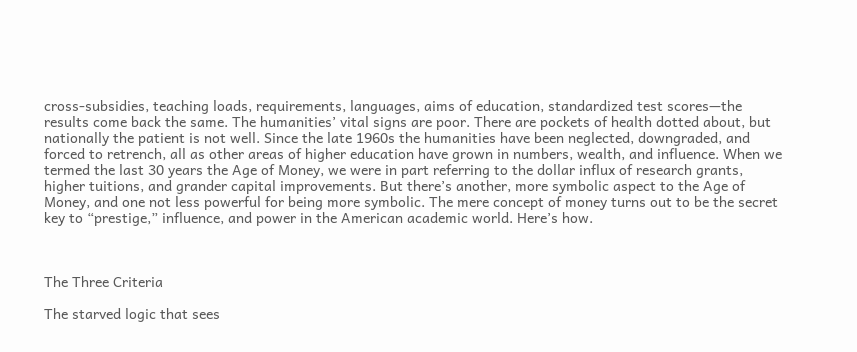cross-subsidies, teaching loads, requirements, languages, aims of education, standardized test scores—the results come back the same. The humanities’ vital signs are poor. There are pockets of health dotted about, but nationally the patient is not well. Since the late 1960s the humanities have been neglected, downgraded, and forced to retrench, all as other areas of higher education have grown in numbers, wealth, and influence. When we termed the last 30 years the Age of Money, we were in part referring to the dollar influx of research grants, higher tuitions, and grander capital improvements. But there’s another, more symbolic aspect to the Age of Money, and one not less powerful for being more symbolic. The mere concept of money turns out to be the secret key to “prestige,” influence, and power in the American academic world. Here’s how.



The Three Criteria

The starved logic that sees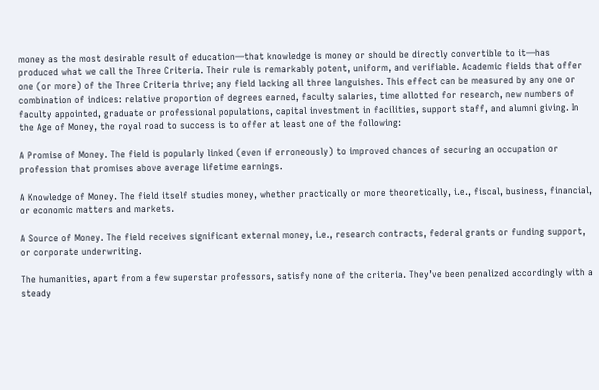money as the most desirable result of education—that knowledge is money or should be directly convertible to it—has produced what we call the Three Criteria. Their rule is remarkably potent, uniform, and verifiable. Academic fields that offer one (or more) of the Three Criteria thrive; any field lacking all three languishes. This effect can be measured by any one or combination of indices: relative proportion of degrees earned, faculty salaries, time allotted for research, new numbers of faculty appointed, graduate or professional populations, capital investment in facilities, support staff, and alumni giving. In the Age of Money, the royal road to success is to offer at least one of the following:

A Promise of Money. The field is popularly linked (even if erroneously) to improved chances of securing an occupation or profession that promises above average lifetime earnings.

A Knowledge of Money. The field itself studies money, whether practically or more theoretically, i.e., fiscal, business, financial, or economic matters and markets.

A Source of Money. The field receives significant external money, i.e., research contracts, federal grants or funding support, or corporate underwriting.

The humanities, apart from a few superstar professors, satisfy none of the criteria. They’ve been penalized accordingly with a steady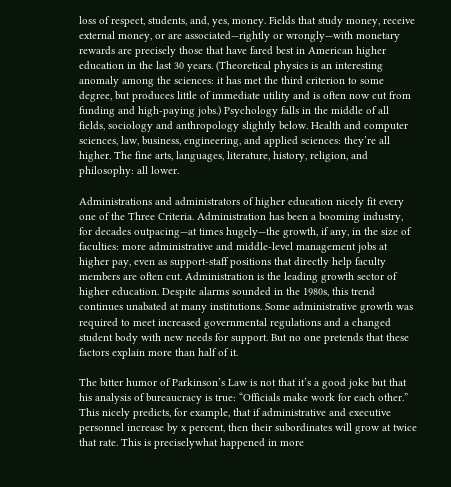loss of respect, students, and, yes, money. Fields that study money, receive external money, or are associated—rightly or wrongly—with monetary rewards are precisely those that have fared best in American higher education in the last 30 years. (Theoretical physics is an interesting anomaly among the sciences: it has met the third criterion to some degree, but produces little of immediate utility and is often now cut from funding and high-paying jobs.) Psychology falls in the middle of all fields, sociology and anthropology slightly below. Health and computer sciences, law, business, engineering, and applied sciences: they’re all higher. The fine arts, languages, literature, history, religion, and philosophy: all lower.

Administrations and administrators of higher education nicely fit every one of the Three Criteria. Administration has been a booming industry, for decades outpacing—at times hugely—the growth, if any, in the size of faculties: more administrative and middle-level management jobs at higher pay, even as support-staff positions that directly help faculty members are often cut. Administration is the leading growth sector of higher education. Despite alarms sounded in the 1980s, this trend continues unabated at many institutions. Some administrative growth was required to meet increased governmental regulations and a changed student body with new needs for support. But no one pretends that these factors explain more than half of it.

The bitter humor of Parkinson’s Law is not that it’s a good joke but that his analysis of bureaucracy is true: “Officials make work for each other.” This nicely predicts, for example, that if administrative and executive personnel increase by x percent, then their subordinates will grow at twice that rate. This is preciselywhat happened in more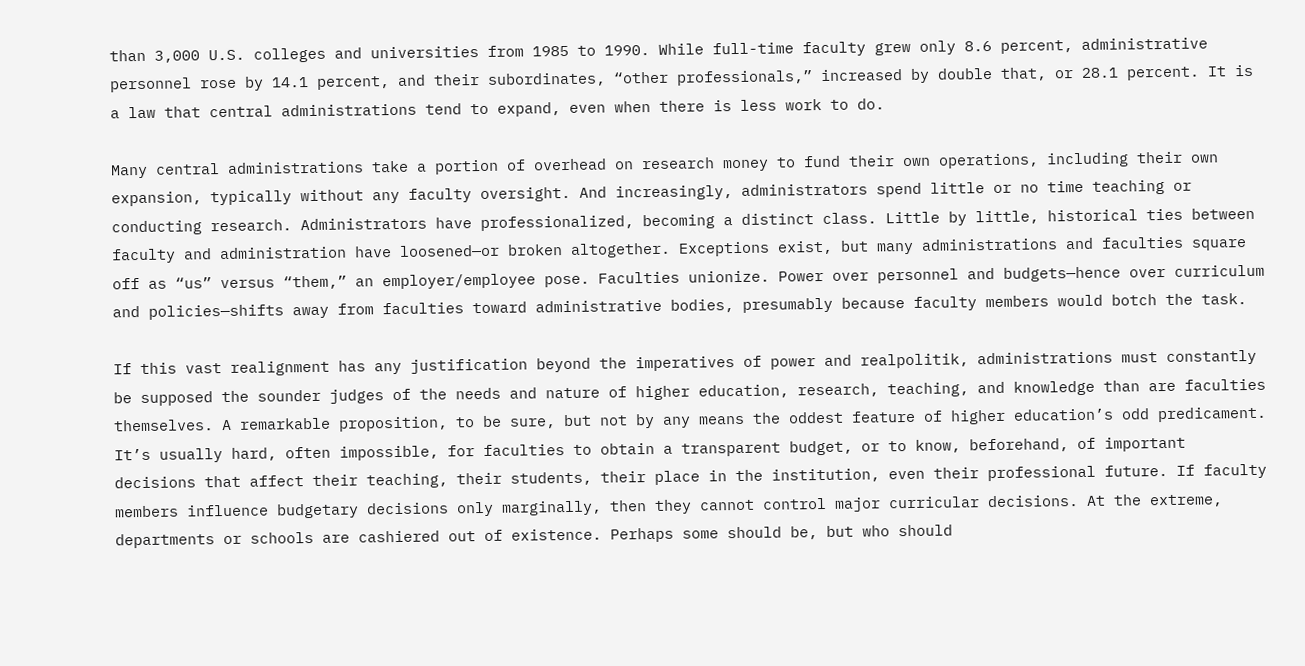than 3,000 U.S. colleges and universities from 1985 to 1990. While full-time faculty grew only 8.6 percent, administrative personnel rose by 14.1 percent, and their subordinates, “other professionals,” increased by double that, or 28.1 percent. It is a law that central administrations tend to expand, even when there is less work to do.

Many central administrations take a portion of overhead on research money to fund their own operations, including their own expansion, typically without any faculty oversight. And increasingly, administrators spend little or no time teaching or conducting research. Administrators have professionalized, becoming a distinct class. Little by little, historical ties between faculty and administration have loosened—or broken altogether. Exceptions exist, but many administrations and faculties square off as “us” versus “them,” an employer/employee pose. Faculties unionize. Power over personnel and budgets—hence over curriculum and policies—shifts away from faculties toward administrative bodies, presumably because faculty members would botch the task.

If this vast realignment has any justification beyond the imperatives of power and realpolitik, administrations must constantly be supposed the sounder judges of the needs and nature of higher education, research, teaching, and knowledge than are faculties themselves. A remarkable proposition, to be sure, but not by any means the oddest feature of higher education’s odd predicament. It’s usually hard, often impossible, for faculties to obtain a transparent budget, or to know, beforehand, of important decisions that affect their teaching, their students, their place in the institution, even their professional future. If faculty members influence budgetary decisions only marginally, then they cannot control major curricular decisions. At the extreme, departments or schools are cashiered out of existence. Perhaps some should be, but who should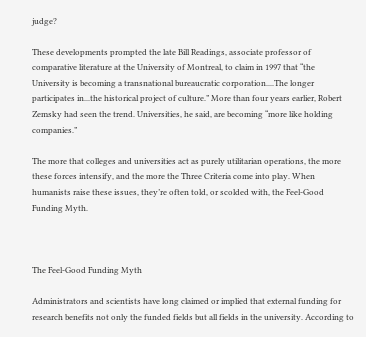judge?

These developments prompted the late Bill Readings, associate professor of comparative literature at the University of Montreal, to claim in 1997 that “the University is becoming a transnational bureaucratic corporation....The longer participates in...the historical project of culture.” More than four years earlier, Robert Zemsky had seen the trend. Universities, he said, are becoming “more like holding companies.”

The more that colleges and universities act as purely utilitarian operations, the more these forces intensify, and the more the Three Criteria come into play. When humanists raise these issues, they’re often told, or scolded with, the Feel-Good Funding Myth.



The Feel-Good Funding Myth

Administrators and scientists have long claimed or implied that external funding for research benefits not only the funded fields but all fields in the university. According to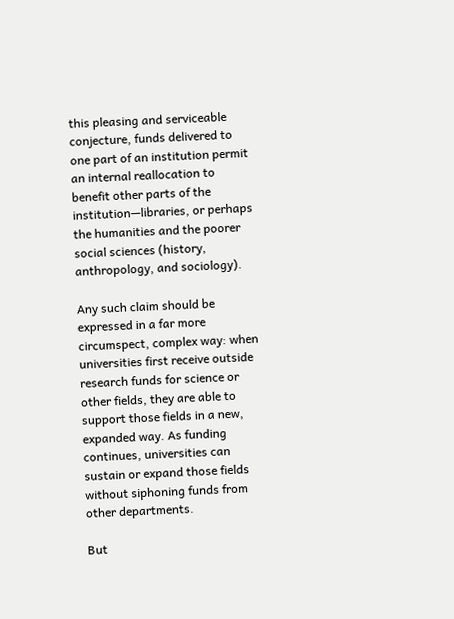this pleasing and serviceable conjecture, funds delivered to one part of an institution permit an internal reallocation to benefit other parts of the institution—libraries, or perhaps the humanities and the poorer social sciences (history, anthropology, and sociology).

Any such claim should be expressed in a far more circumspect, complex way: when universities first receive outside research funds for science or other fields, they are able to support those fields in a new, expanded way. As funding continues, universities can sustain or expand those fields without siphoning funds from other departments.

But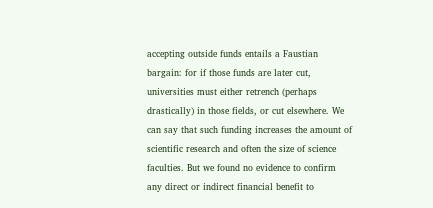accepting outside funds entails a Faustian bargain: for if those funds are later cut, universities must either retrench (perhaps drastically) in those fields, or cut elsewhere. We can say that such funding increases the amount of scientific research and often the size of science faculties. But we found no evidence to confirm any direct or indirect financial benefit to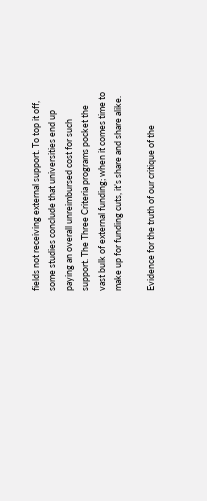fields not receiving external support. To top it off, some studies conclude that universities end up paying an overall unreimbursed cost for such support. The Three Criteria programs pocket the vast bulk of external funding; when it comes time to make up for funding cuts, it’s share and share alike.

Evidence for the truth of our critique of the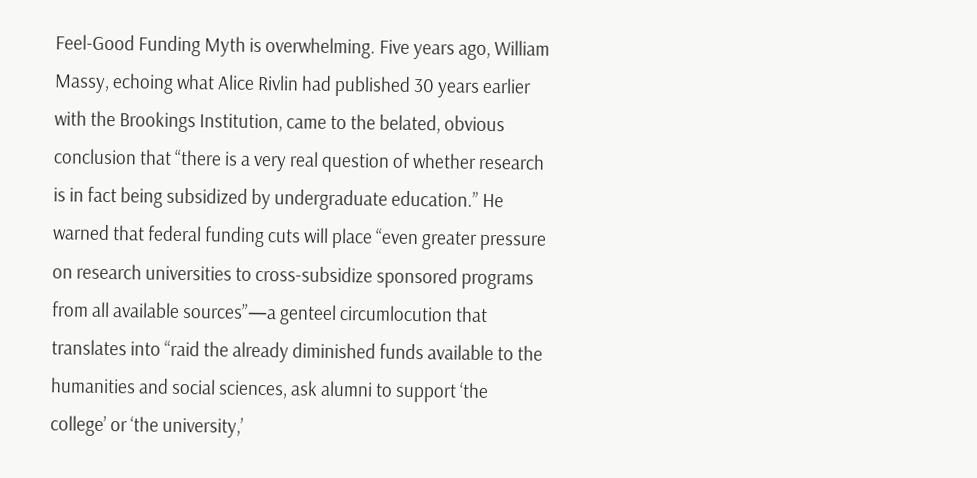Feel-Good Funding Myth is overwhelming. Five years ago, William Massy, echoing what Alice Rivlin had published 30 years earlier with the Brookings Institution, came to the belated, obvious conclusion that “there is a very real question of whether research is in fact being subsidized by undergraduate education.” He warned that federal funding cuts will place “even greater pressure on research universities to cross-subsidize sponsored programs from all available sources”—a genteel circumlocution that translates into “raid the already diminished funds available to the humanities and social sciences, ask alumni to support ‘the college’ or ‘the university,’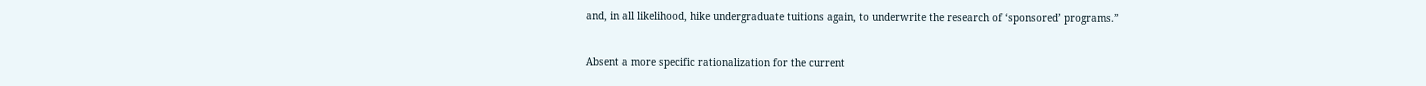and, in all likelihood, hike undergraduate tuitions again, to underwrite the research of ‘sponsored’ programs.”

Absent a more specific rationalization for the current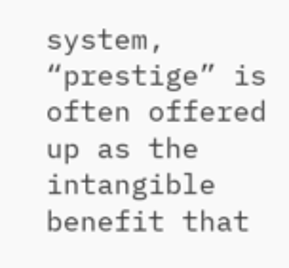system, “prestige” is often offered up as the intangible benefit that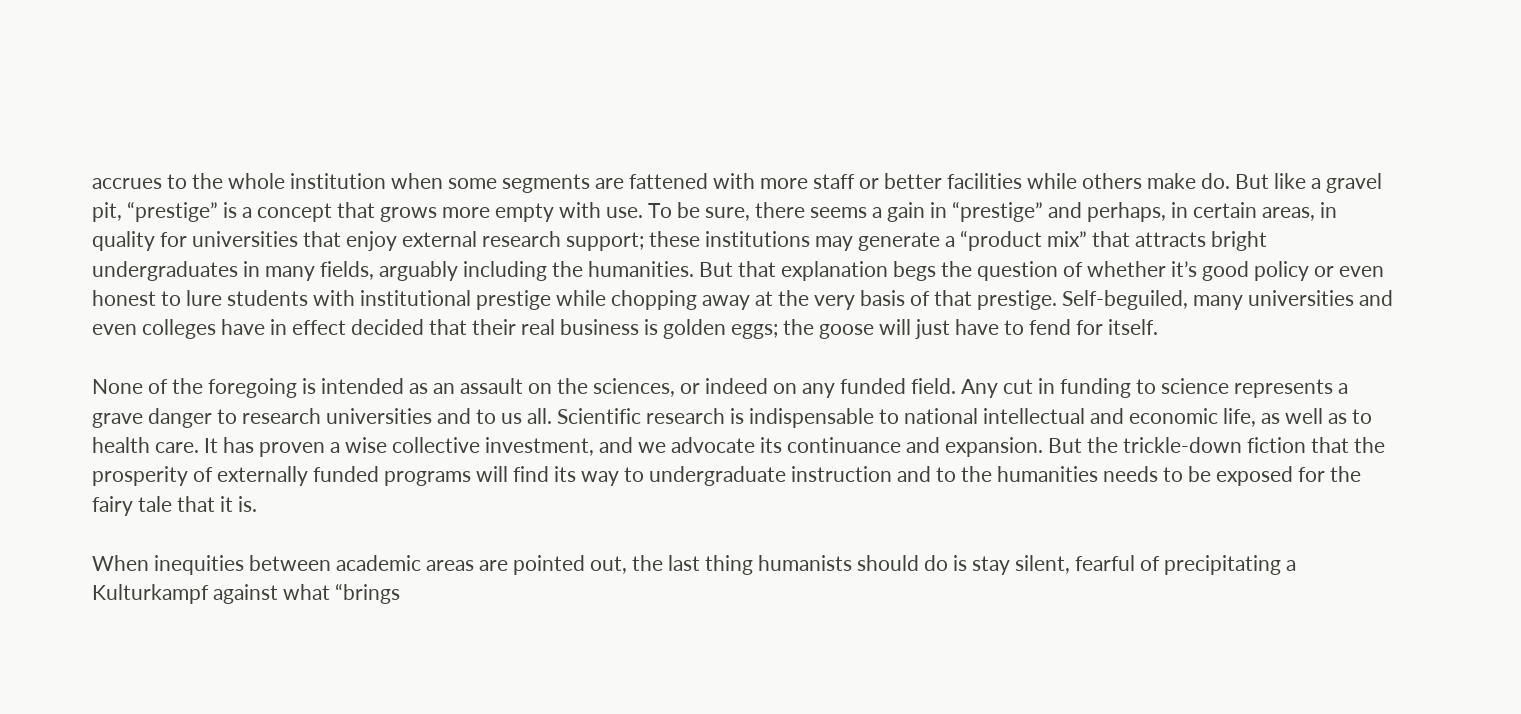accrues to the whole institution when some segments are fattened with more staff or better facilities while others make do. But like a gravel pit, “prestige” is a concept that grows more empty with use. To be sure, there seems a gain in “prestige” and perhaps, in certain areas, in quality for universities that enjoy external research support; these institutions may generate a “product mix” that attracts bright undergraduates in many fields, arguably including the humanities. But that explanation begs the question of whether it’s good policy or even honest to lure students with institutional prestige while chopping away at the very basis of that prestige. Self-beguiled, many universities and even colleges have in effect decided that their real business is golden eggs; the goose will just have to fend for itself.

None of the foregoing is intended as an assault on the sciences, or indeed on any funded field. Any cut in funding to science represents a grave danger to research universities and to us all. Scientific research is indispensable to national intellectual and economic life, as well as to health care. It has proven a wise collective investment, and we advocate its continuance and expansion. But the trickle-down fiction that the prosperity of externally funded programs will find its way to undergraduate instruction and to the humanities needs to be exposed for the fairy tale that it is.

When inequities between academic areas are pointed out, the last thing humanists should do is stay silent, fearful of precipitating a Kulturkampf against what “brings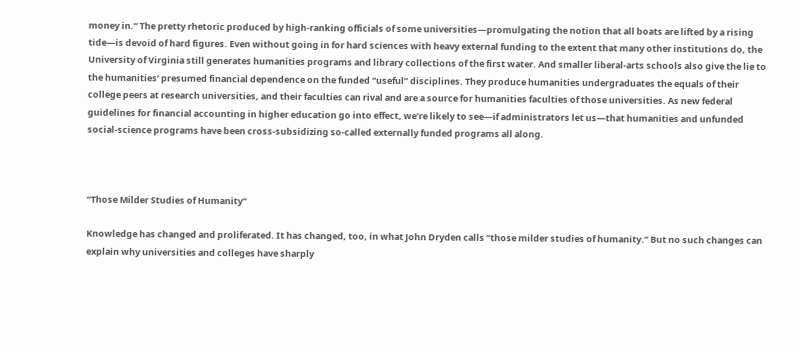money in.” The pretty rhetoric produced by high-ranking officials of some universities—promulgating the notion that all boats are lifted by a rising tide—is devoid of hard figures. Even without going in for hard sciences with heavy external funding to the extent that many other institutions do, the University of Virginia still generates humanities programs and library collections of the first water. And smaller liberal-arts schools also give the lie to the humanities’ presumed financial dependence on the funded “useful” disciplines. They produce humanities undergraduates the equals of their college peers at research universities, and their faculties can rival and are a source for humanities faculties of those universities. As new federal guidelines for financial accounting in higher education go into effect, we’re likely to see—if administrators let us—that humanities and unfunded social-science programs have been cross-subsidizing so-called externally funded programs all along.



“Those Milder Studies of Humanity”

Knowledge has changed and proliferated. It has changed, too, in what John Dryden calls “those milder studies of humanity.” But no such changes can explain why universities and colleges have sharply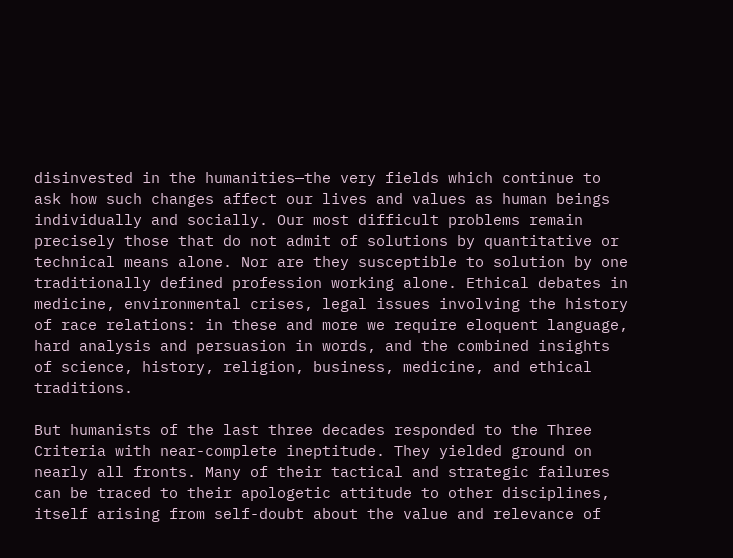disinvested in the humanities—the very fields which continue to ask how such changes affect our lives and values as human beings individually and socially. Our most difficult problems remain precisely those that do not admit of solutions by quantitative or technical means alone. Nor are they susceptible to solution by one traditionally defined profession working alone. Ethical debates in medicine, environmental crises, legal issues involving the history of race relations: in these and more we require eloquent language, hard analysis and persuasion in words, and the combined insights of science, history, religion, business, medicine, and ethical traditions.

But humanists of the last three decades responded to the Three Criteria with near-complete ineptitude. They yielded ground on nearly all fronts. Many of their tactical and strategic failures can be traced to their apologetic attitude to other disciplines, itself arising from self-doubt about the value and relevance of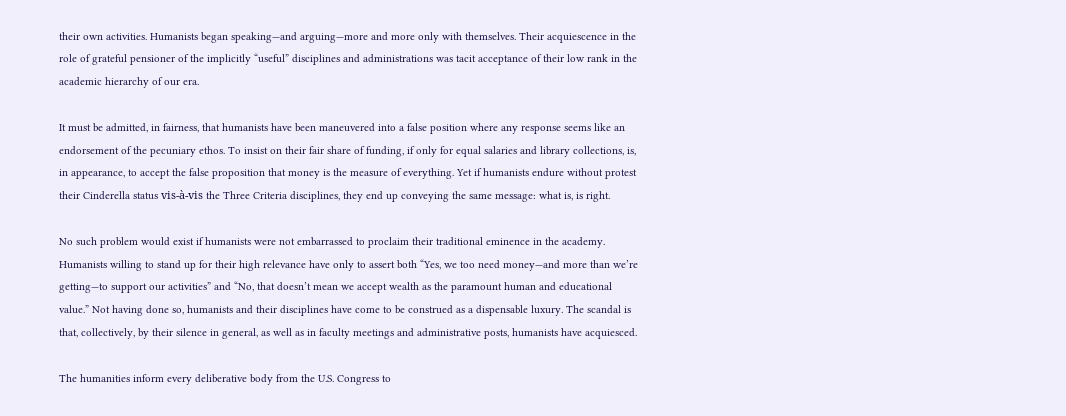their own activities. Humanists began speaking—and arguing—more and more only with themselves. Their acquiescence in the role of grateful pensioner of the implicitly “useful” disciplines and administrations was tacit acceptance of their low rank in the academic hierarchy of our era.

It must be admitted, in fairness, that humanists have been maneuvered into a false position where any response seems like an endorsement of the pecuniary ethos. To insist on their fair share of funding, if only for equal salaries and library collections, is, in appearance, to accept the false proposition that money is the measure of everything. Yet if humanists endure without protest their Cinderella status vis-à-vis the Three Criteria disciplines, they end up conveying the same message: what is, is right.

No such problem would exist if humanists were not embarrassed to proclaim their traditional eminence in the academy. Humanists willing to stand up for their high relevance have only to assert both “Yes, we too need money—and more than we’re getting—to support our activities” and “No, that doesn’t mean we accept wealth as the paramount human and educational value.” Not having done so, humanists and their disciplines have come to be construed as a dispensable luxury. The scandal is that, collectively, by their silence in general, as well as in faculty meetings and administrative posts, humanists have acquiesced.

The humanities inform every deliberative body from the U.S. Congress to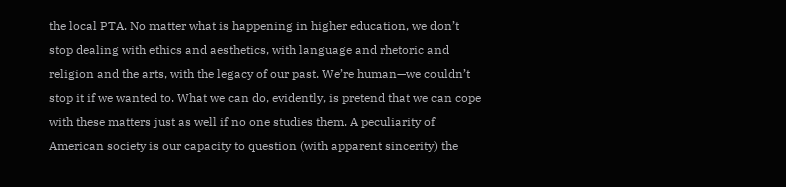the local PTA. No matter what is happening in higher education, we don’t stop dealing with ethics and aesthetics, with language and rhetoric and religion and the arts, with the legacy of our past. We’re human—we couldn’t stop it if we wanted to. What we can do, evidently, is pretend that we can cope with these matters just as well if no one studies them. A peculiarity of American society is our capacity to question (with apparent sincerity) the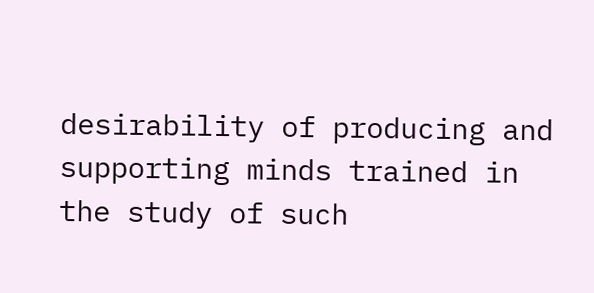desirability of producing and supporting minds trained in the study of such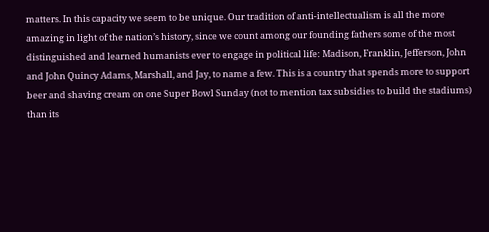matters. In this capacity we seem to be unique. Our tradition of anti-intellectualism is all the more amazing in light of the nation’s history, since we count among our founding fathers some of the most distinguished and learned humanists ever to engage in political life: Madison, Franklin, Jefferson, John and John Quincy Adams, Marshall, and Jay, to name a few. This is a country that spends more to support beer and shaving cream on one Super Bowl Sunday (not to mention tax subsidies to build the stadiums) than its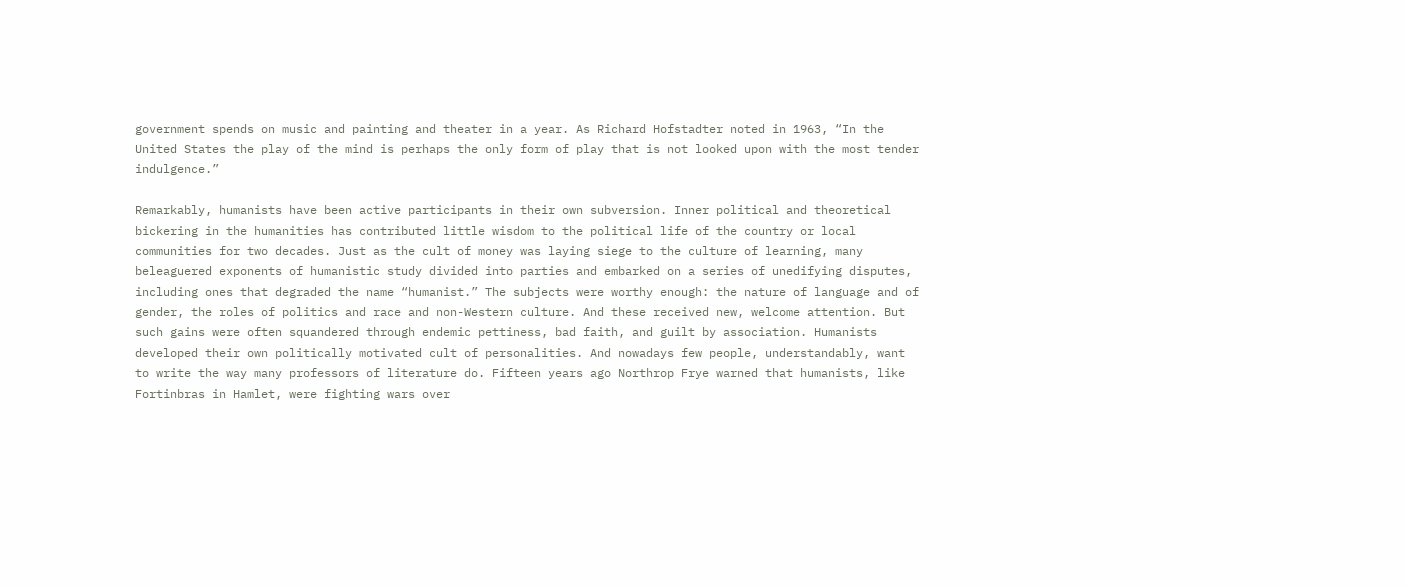government spends on music and painting and theater in a year. As Richard Hofstadter noted in 1963, “In the United States the play of the mind is perhaps the only form of play that is not looked upon with the most tender indulgence.”

Remarkably, humanists have been active participants in their own subversion. Inner political and theoretical bickering in the humanities has contributed little wisdom to the political life of the country or local communities for two decades. Just as the cult of money was laying siege to the culture of learning, many beleaguered exponents of humanistic study divided into parties and embarked on a series of unedifying disputes, including ones that degraded the name “humanist.” The subjects were worthy enough: the nature of language and of gender, the roles of politics and race and non-Western culture. And these received new, welcome attention. But such gains were often squandered through endemic pettiness, bad faith, and guilt by association. Humanists developed their own politically motivated cult of personalities. And nowadays few people, understandably, want to write the way many professors of literature do. Fifteen years ago Northrop Frye warned that humanists, like Fortinbras in Hamlet, were fighting wars over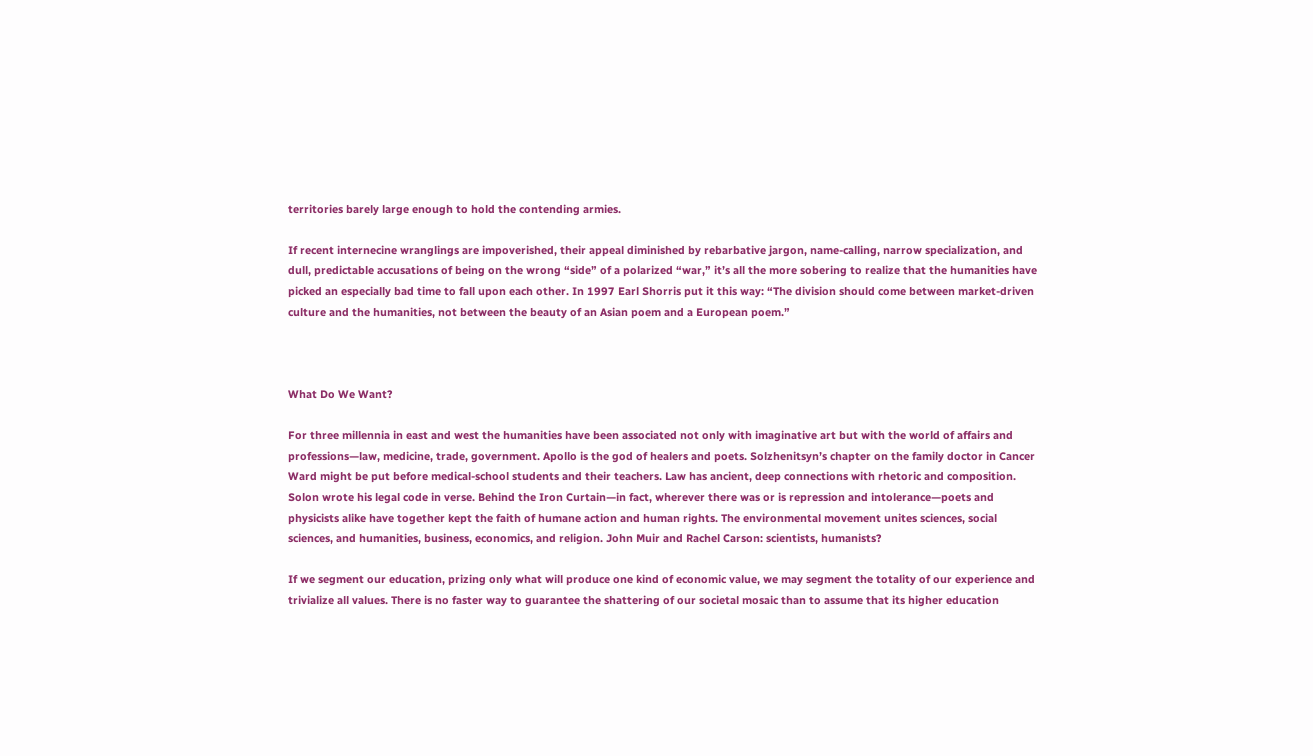territories barely large enough to hold the contending armies.

If recent internecine wranglings are impoverished, their appeal diminished by rebarbative jargon, name-calling, narrow specialization, and dull, predictable accusations of being on the wrong “side” of a polarized “war,” it’s all the more sobering to realize that the humanities have picked an especially bad time to fall upon each other. In 1997 Earl Shorris put it this way: “The division should come between market-driven culture and the humanities, not between the beauty of an Asian poem and a European poem.”



What Do We Want?

For three millennia in east and west the humanities have been associated not only with imaginative art but with the world of affairs and professions—law, medicine, trade, government. Apollo is the god of healers and poets. Solzhenitsyn’s chapter on the family doctor in Cancer Ward might be put before medical-school students and their teachers. Law has ancient, deep connections with rhetoric and composition. Solon wrote his legal code in verse. Behind the Iron Curtain—in fact, wherever there was or is repression and intolerance—poets and physicists alike have together kept the faith of humane action and human rights. The environmental movement unites sciences, social sciences, and humanities, business, economics, and religion. John Muir and Rachel Carson: scientists, humanists?

If we segment our education, prizing only what will produce one kind of economic value, we may segment the totality of our experience and trivialize all values. There is no faster way to guarantee the shattering of our societal mosaic than to assume that its higher education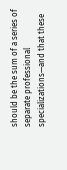should be the sum of a series of separate professional specializations—and that these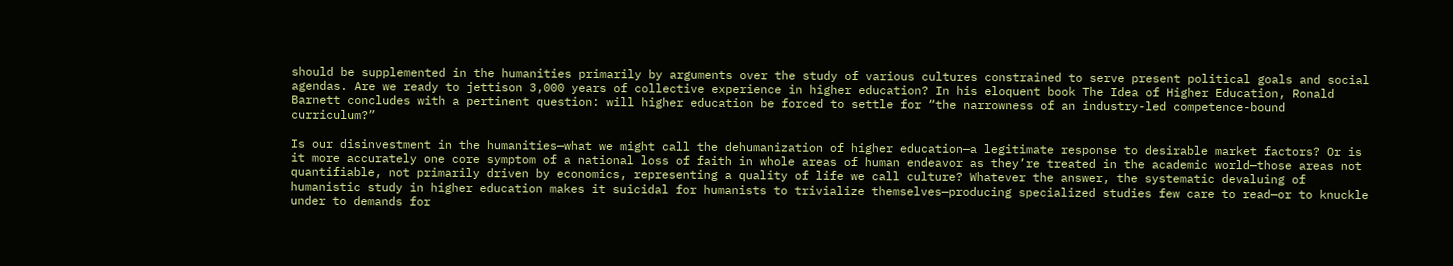should be supplemented in the humanities primarily by arguments over the study of various cultures constrained to serve present political goals and social agendas. Are we ready to jettison 3,000 years of collective experience in higher education? In his eloquent book The Idea of Higher Education, Ronald Barnett concludes with a pertinent question: will higher education be forced to settle for “the narrowness of an industry-led competence-bound curriculum?”

Is our disinvestment in the humanities—what we might call the dehumanization of higher education—a legitimate response to desirable market factors? Or is it more accurately one core symptom of a national loss of faith in whole areas of human endeavor as they’re treated in the academic world—those areas not quantifiable, not primarily driven by economics, representing a quality of life we call culture? Whatever the answer, the systematic devaluing of humanistic study in higher education makes it suicidal for humanists to trivialize themselves—producing specialized studies few care to read—or to knuckle under to demands for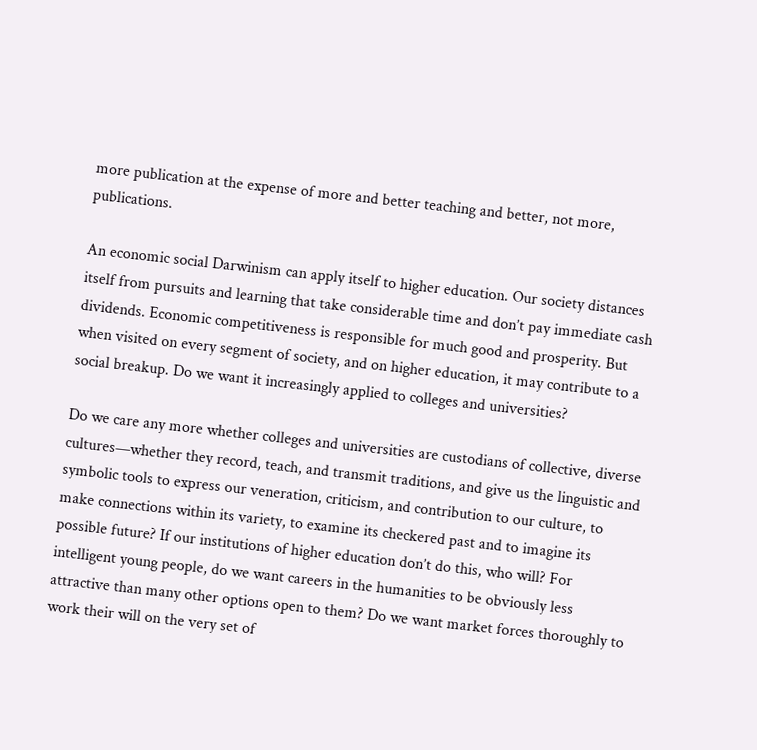more publication at the expense of more and better teaching and better, not more, publications.

An economic social Darwinism can apply itself to higher education. Our society distances itself from pursuits and learning that take considerable time and don’t pay immediate cash dividends. Economic competitiveness is responsible for much good and prosperity. But when visited on every segment of society, and on higher education, it may contribute to a social breakup. Do we want it increasingly applied to colleges and universities?

Do we care any more whether colleges and universities are custodians of collective, diverse cultures—whether they record, teach, and transmit traditions, and give us the linguistic and symbolic tools to express our veneration, criticism, and contribution to our culture, to make connections within its variety, to examine its checkered past and to imagine its possible future? If our institutions of higher education don’t do this, who will? For intelligent young people, do we want careers in the humanities to be obviously less attractive than many other options open to them? Do we want market forces thoroughly to work their will on the very set of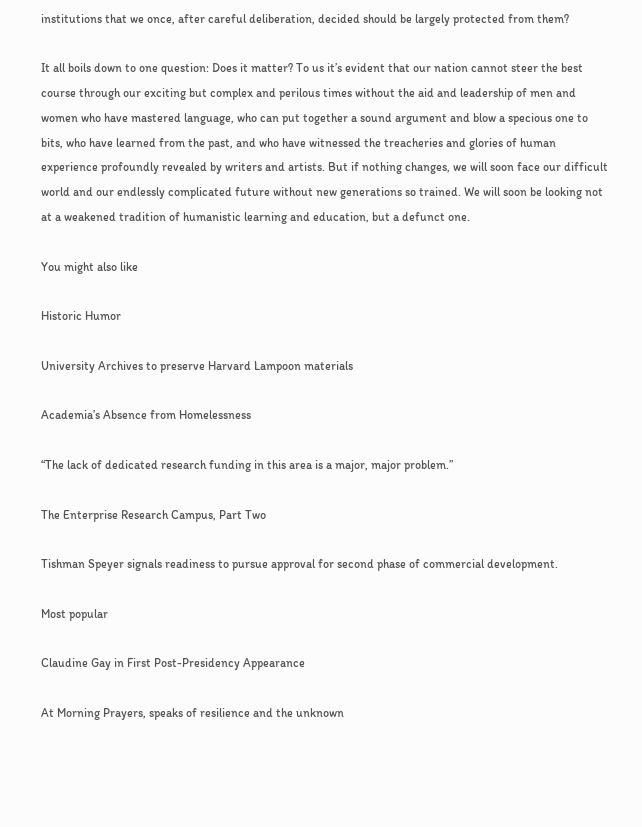institutions that we once, after careful deliberation, decided should be largely protected from them?

It all boils down to one question: Does it matter? To us it’s evident that our nation cannot steer the best course through our exciting but complex and perilous times without the aid and leadership of men and women who have mastered language, who can put together a sound argument and blow a specious one to bits, who have learned from the past, and who have witnessed the treacheries and glories of human experience profoundly revealed by writers and artists. But if nothing changes, we will soon face our difficult world and our endlessly complicated future without new generations so trained. We will soon be looking not at a weakened tradition of humanistic learning and education, but a defunct one.

You might also like

Historic Humor

University Archives to preserve Harvard Lampoon materials

Academia’s Absence from Homelessness

“The lack of dedicated research funding in this area is a major, major problem.”

The Enterprise Research Campus, Part Two

Tishman Speyer signals readiness to pursue approval for second phase of commercial development.

Most popular

Claudine Gay in First Post-Presidency Appearance

At Morning Prayers, speaks of resilience and the unknown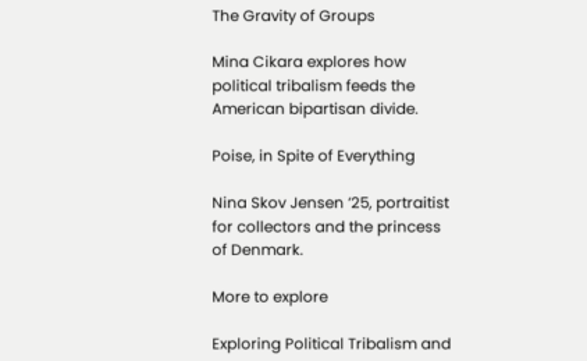The Gravity of Groups

Mina Cikara explores how political tribalism feeds the American bipartisan divide.

Poise, in Spite of Everything

Nina Skov Jensen ’25, portraitist for collectors and the princess of Denmark.

More to explore

Exploring Political Tribalism and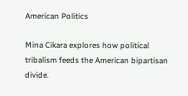American Politics

Mina Cikara explores how political tribalism feeds the American bipartisan divide.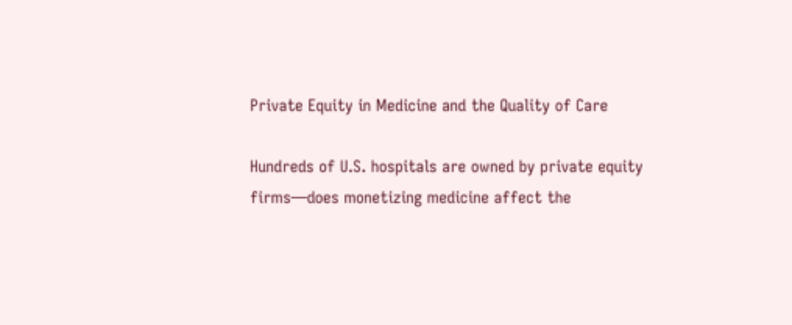Private Equity in Medicine and the Quality of Care

Hundreds of U.S. hospitals are owned by private equity firms—does monetizing medicine affect the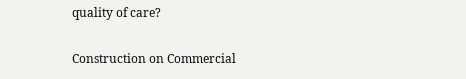quality of care?

Construction on Commercial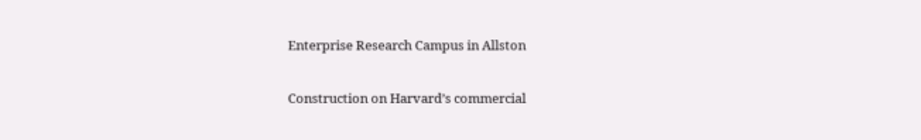Enterprise Research Campus in Allston

Construction on Harvard’s commercial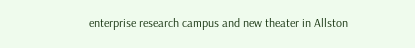enterprise research campus and new theater in Allston